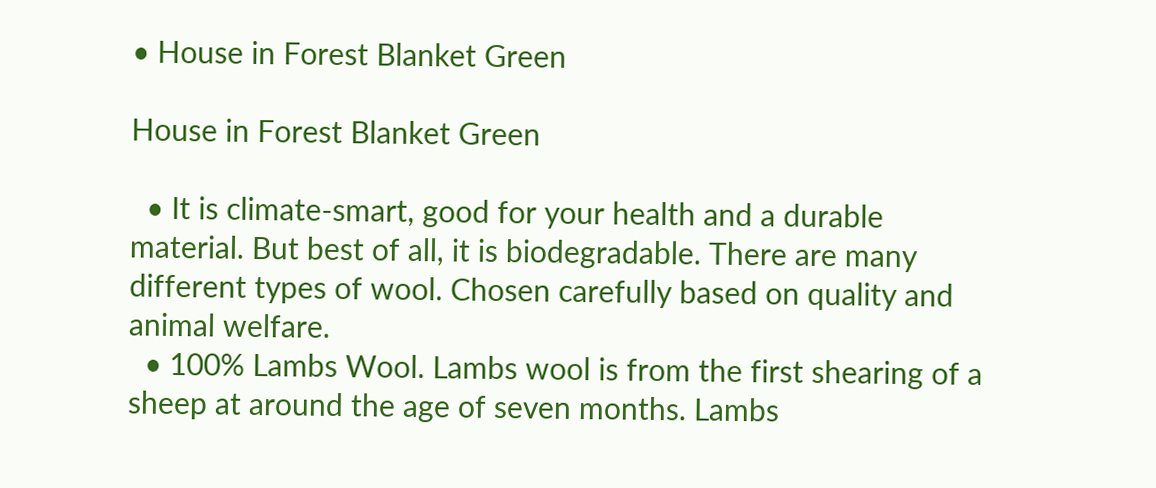• House in Forest Blanket Green

House in Forest Blanket Green

  • It is climate-smart, good for your health and a durable material. But best of all, it is biodegradable. There are many different types of wool. Chosen carefully based on quality and animal welfare.
  • 100% Lambs Wool. Lambs wool is from the first shearing of a sheep at around the age of seven months. Lambs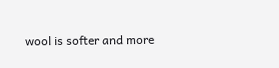wool is softer and more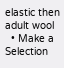elastic then adult wool
  • Make a Selection